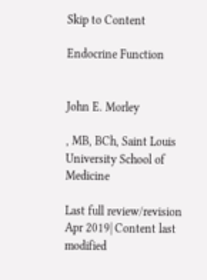Skip to Content

Endocrine Function


John E. Morley

, MB, BCh, Saint Louis University School of Medicine

Last full review/revision Apr 2019| Content last modified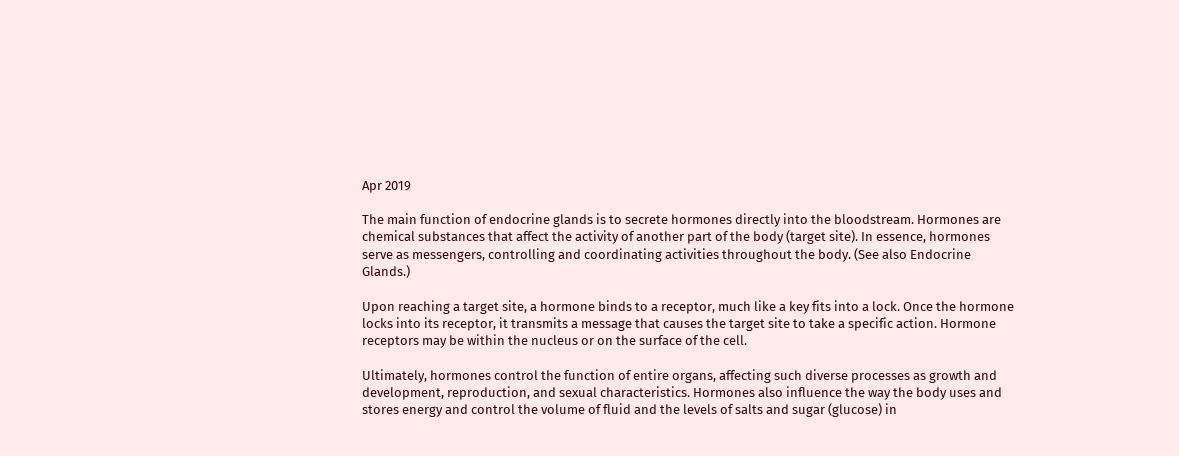Apr 2019

The main function of endocrine glands is to secrete hormones directly into the bloodstream. Hormones are chemical substances that affect the activity of another part of the body (target site). In essence, hormones serve as messengers, controlling and coordinating activities throughout the body. (See also Endocrine Glands.)

Upon reaching a target site, a hormone binds to a receptor, much like a key fits into a lock. Once the hormone locks into its receptor, it transmits a message that causes the target site to take a specific action. Hormone receptors may be within the nucleus or on the surface of the cell.

Ultimately, hormones control the function of entire organs, affecting such diverse processes as growth and development, reproduction, and sexual characteristics. Hormones also influence the way the body uses and stores energy and control the volume of fluid and the levels of salts and sugar (glucose) in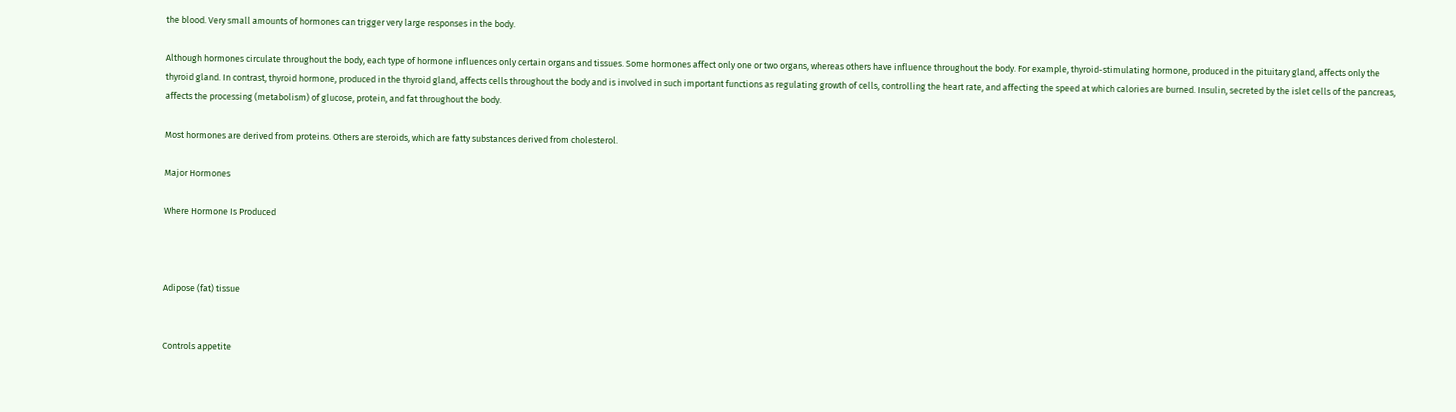the blood. Very small amounts of hormones can trigger very large responses in the body.

Although hormones circulate throughout the body, each type of hormone influences only certain organs and tissues. Some hormones affect only one or two organs, whereas others have influence throughout the body. For example, thyroid-stimulating hormone, produced in the pituitary gland, affects only the thyroid gland. In contrast, thyroid hormone, produced in the thyroid gland, affects cells throughout the body and is involved in such important functions as regulating growth of cells, controlling the heart rate, and affecting the speed at which calories are burned. Insulin, secreted by the islet cells of the pancreas, affects the processing (metabolism) of glucose, protein, and fat throughout the body.

Most hormones are derived from proteins. Others are steroids, which are fatty substances derived from cholesterol.

Major Hormones

Where Hormone Is Produced



Adipose (fat) tissue


Controls appetite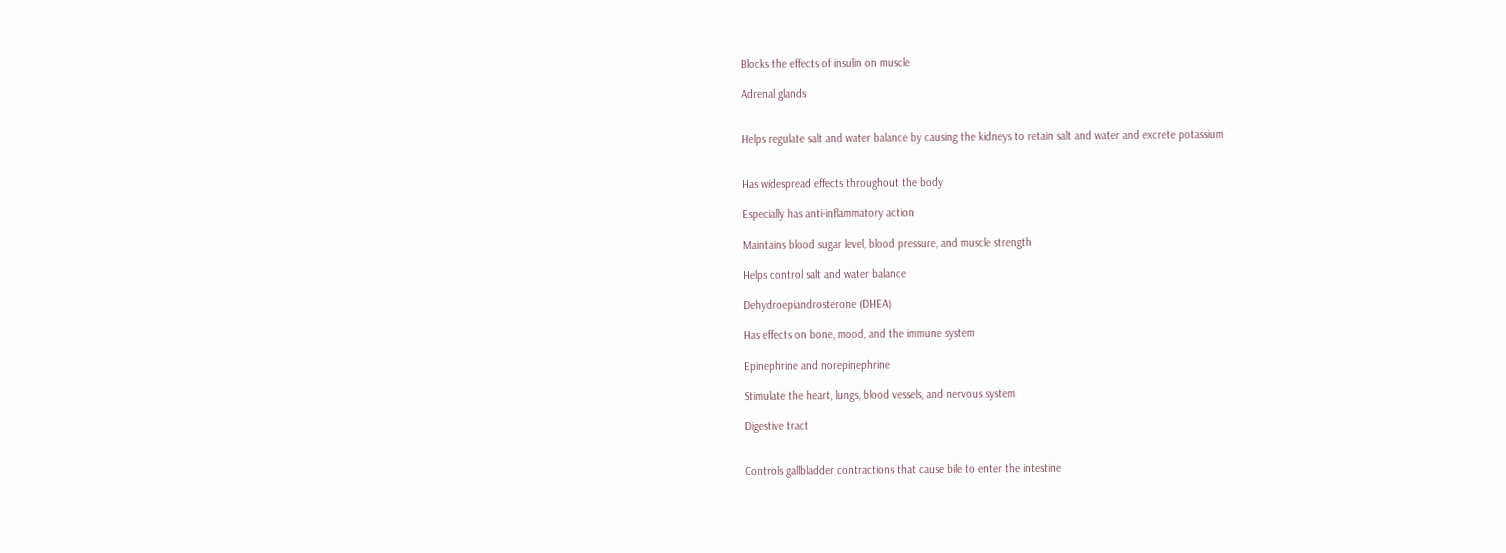Blocks the effects of insulin on muscle

Adrenal glands


Helps regulate salt and water balance by causing the kidneys to retain salt and water and excrete potassium


Has widespread effects throughout the body

Especially has anti-inflammatory action

Maintains blood sugar level, blood pressure, and muscle strength

Helps control salt and water balance

Dehydroepiandrosterone (DHEA)

Has effects on bone, mood, and the immune system

Epinephrine and norepinephrine

Stimulate the heart, lungs, blood vessels, and nervous system

Digestive tract


Controls gallbladder contractions that cause bile to enter the intestine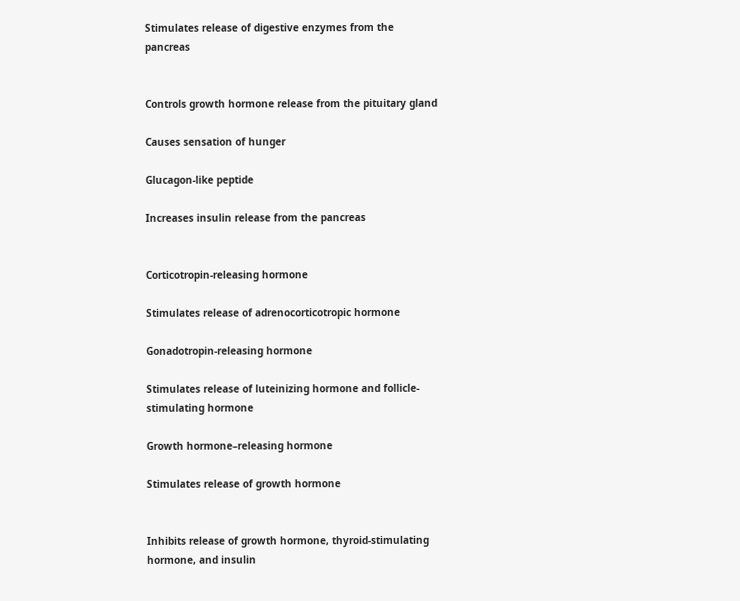Stimulates release of digestive enzymes from the pancreas


Controls growth hormone release from the pituitary gland

Causes sensation of hunger

Glucagon-like peptide

Increases insulin release from the pancreas


Corticotropin-releasing hormone

Stimulates release of adrenocorticotropic hormone

Gonadotropin-releasing hormone

Stimulates release of luteinizing hormone and follicle-stimulating hormone

Growth hormone–releasing hormone

Stimulates release of growth hormone


Inhibits release of growth hormone, thyroid-stimulating hormone, and insulin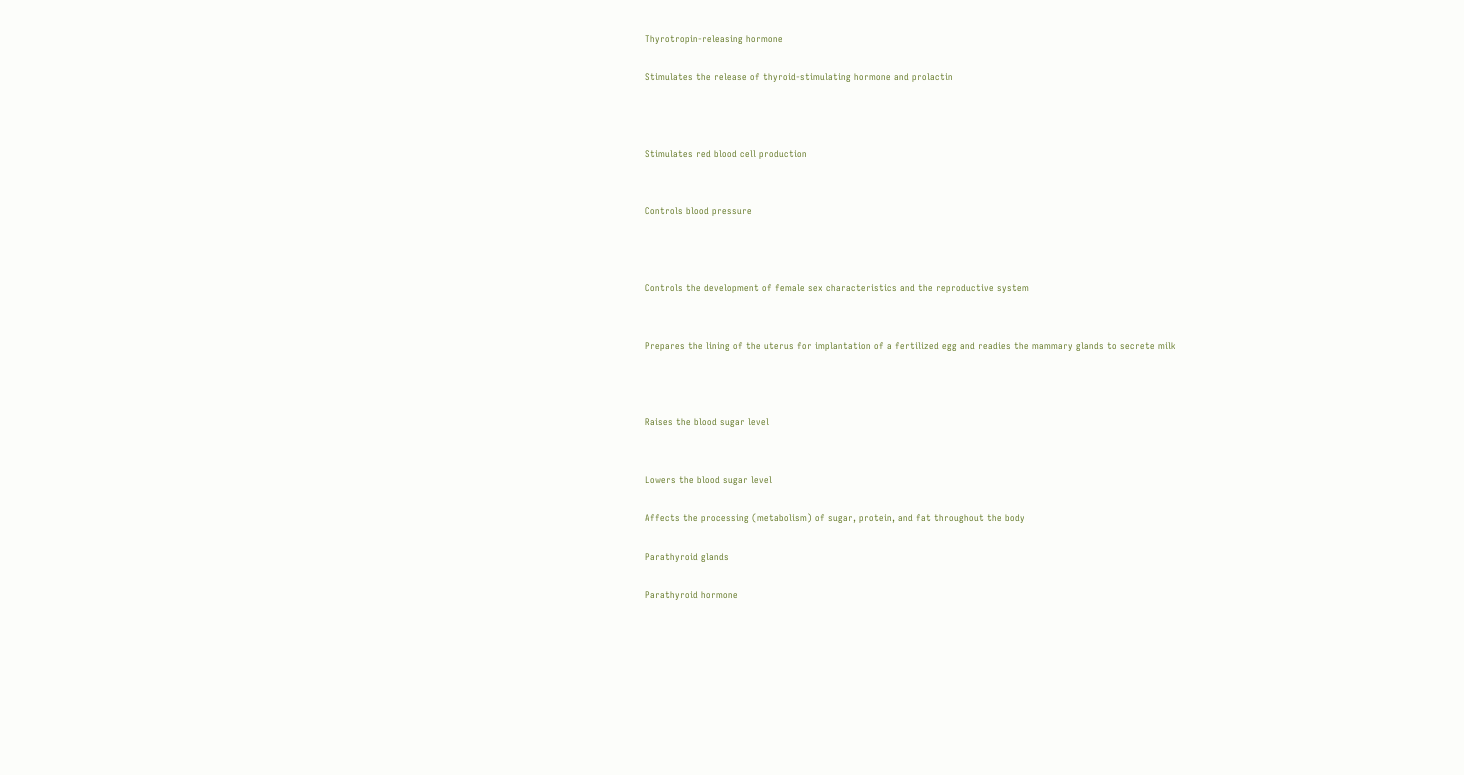Thyrotropin-releasing hormone

Stimulates the release of thyroid-stimulating hormone and prolactin



Stimulates red blood cell production


Controls blood pressure



Controls the development of female sex characteristics and the reproductive system


Prepares the lining of the uterus for implantation of a fertilized egg and readies the mammary glands to secrete milk



Raises the blood sugar level


Lowers the blood sugar level

Affects the processing (metabolism) of sugar, protein, and fat throughout the body

Parathyroid glands

Parathyroid hormone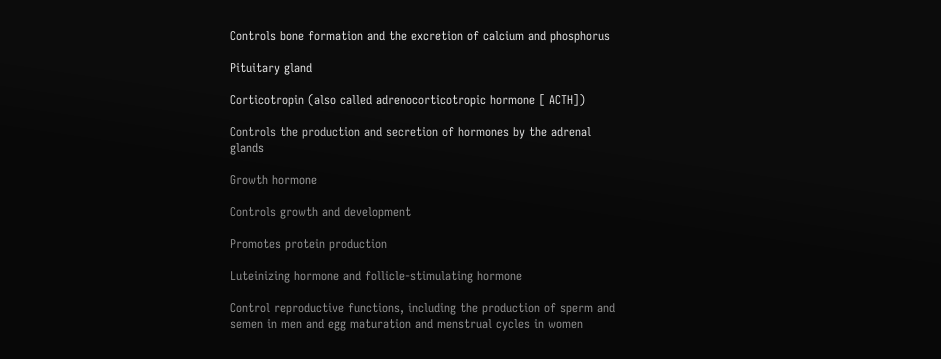Controls bone formation and the excretion of calcium and phosphorus

Pituitary gland

Corticotropin (also called adrenocorticotropic hormone [ ACTH])

Controls the production and secretion of hormones by the adrenal glands

Growth hormone

Controls growth and development

Promotes protein production

Luteinizing hormone and follicle-stimulating hormone

Control reproductive functions, including the production of sperm and semen in men and egg maturation and menstrual cycles in women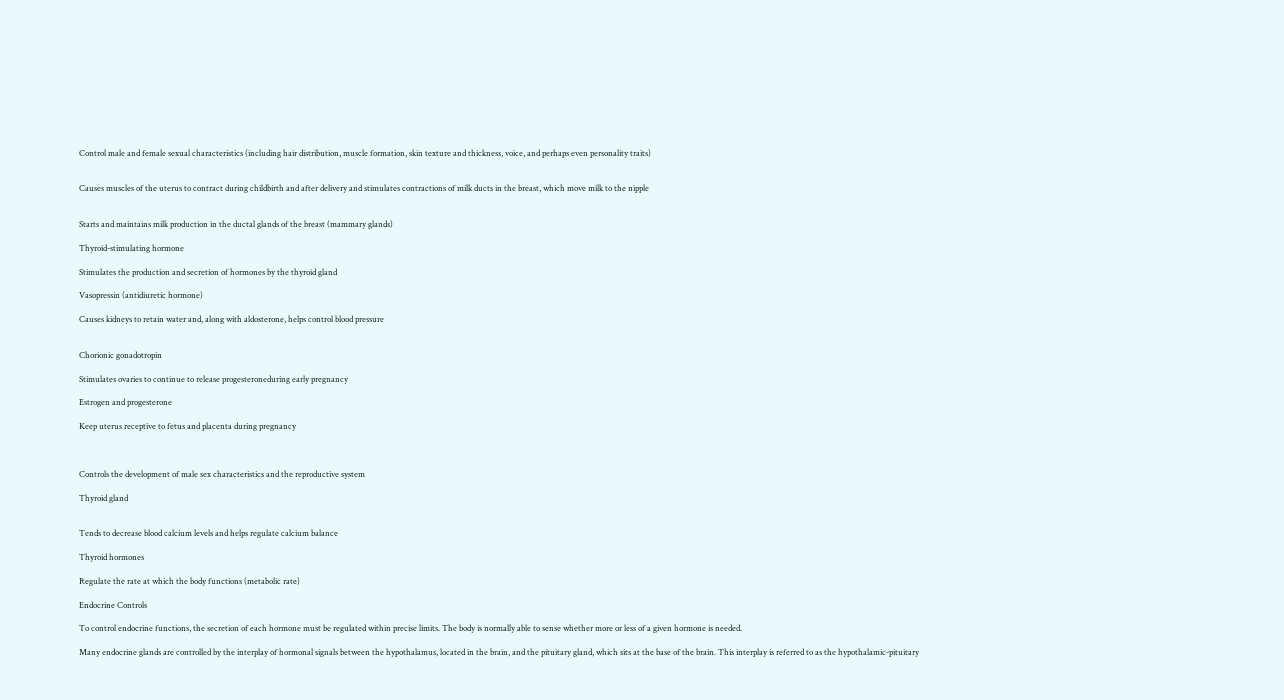Control male and female sexual characteristics (including hair distribution, muscle formation, skin texture and thickness, voice, and perhaps even personality traits)


Causes muscles of the uterus to contract during childbirth and after delivery and stimulates contractions of milk ducts in the breast, which move milk to the nipple


Starts and maintains milk production in the ductal glands of the breast (mammary glands)

Thyroid-stimulating hormone

Stimulates the production and secretion of hormones by the thyroid gland

Vasopressin (antidiuretic hormone)

Causes kidneys to retain water and, along with aldosterone, helps control blood pressure


Chorionic gonadotropin

Stimulates ovaries to continue to release progesteroneduring early pregnancy

Estrogen and progesterone

Keep uterus receptive to fetus and placenta during pregnancy



Controls the development of male sex characteristics and the reproductive system

Thyroid gland


Tends to decrease blood calcium levels and helps regulate calcium balance

Thyroid hormones

Regulate the rate at which the body functions (metabolic rate)

Endocrine Controls

To control endocrine functions, the secretion of each hormone must be regulated within precise limits. The body is normally able to sense whether more or less of a given hormone is needed.

Many endocrine glands are controlled by the interplay of hormonal signals between the hypothalamus, located in the brain, and the pituitary gland, which sits at the base of the brain. This interplay is referred to as the hypothalamic-pituitary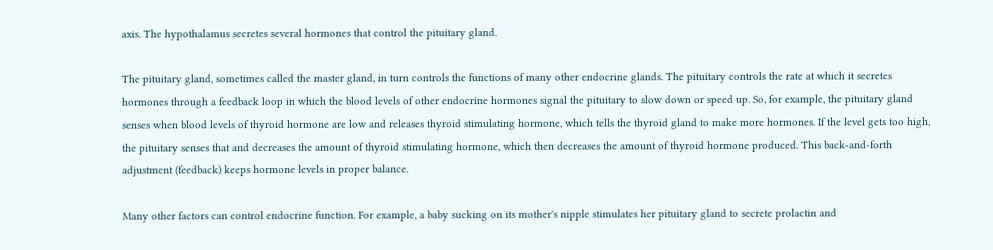axis. The hypothalamus secretes several hormones that control the pituitary gland.

The pituitary gland, sometimes called the master gland, in turn controls the functions of many other endocrine glands. The pituitary controls the rate at which it secretes hormones through a feedback loop in which the blood levels of other endocrine hormones signal the pituitary to slow down or speed up. So, for example, the pituitary gland senses when blood levels of thyroid hormone are low and releases thyroid stimulating hormone, which tells the thyroid gland to make more hormones. If the level gets too high, the pituitary senses that and decreases the amount of thyroid stimulating hormone, which then decreases the amount of thyroid hormone produced. This back-and-forth adjustment (feedback) keeps hormone levels in proper balance.

Many other factors can control endocrine function. For example, a baby sucking on its mother's nipple stimulates her pituitary gland to secrete prolactin and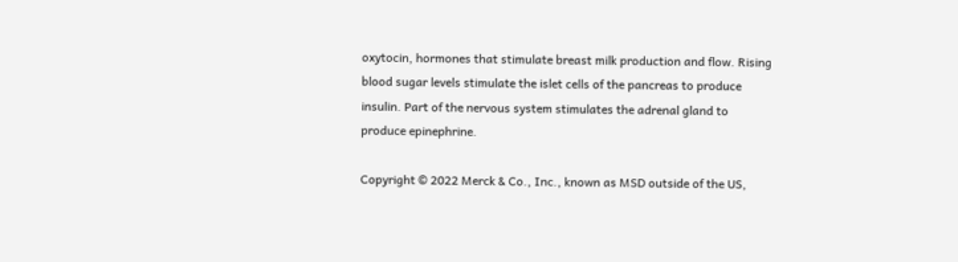oxytocin, hormones that stimulate breast milk production and flow. Rising blood sugar levels stimulate the islet cells of the pancreas to produce insulin. Part of the nervous system stimulates the adrenal gland to produce epinephrine.

Copyright © 2022 Merck & Co., Inc., known as MSD outside of the US,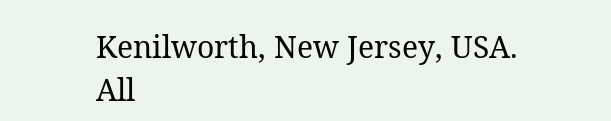Kenilworth, New Jersey, USA. All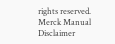rights reserved. Merck Manual Disclaimer